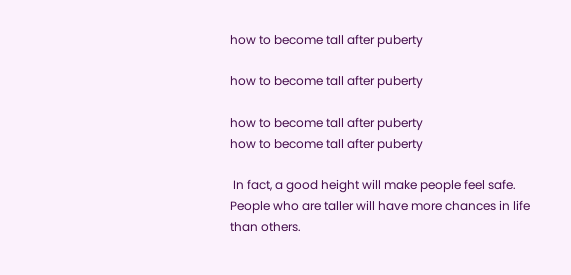how to become tall after puberty

how to become tall after puberty

how to become tall after puberty
how to become tall after puberty

 In fact, a good height will make people feel safe. People who are taller will have more chances in life than others.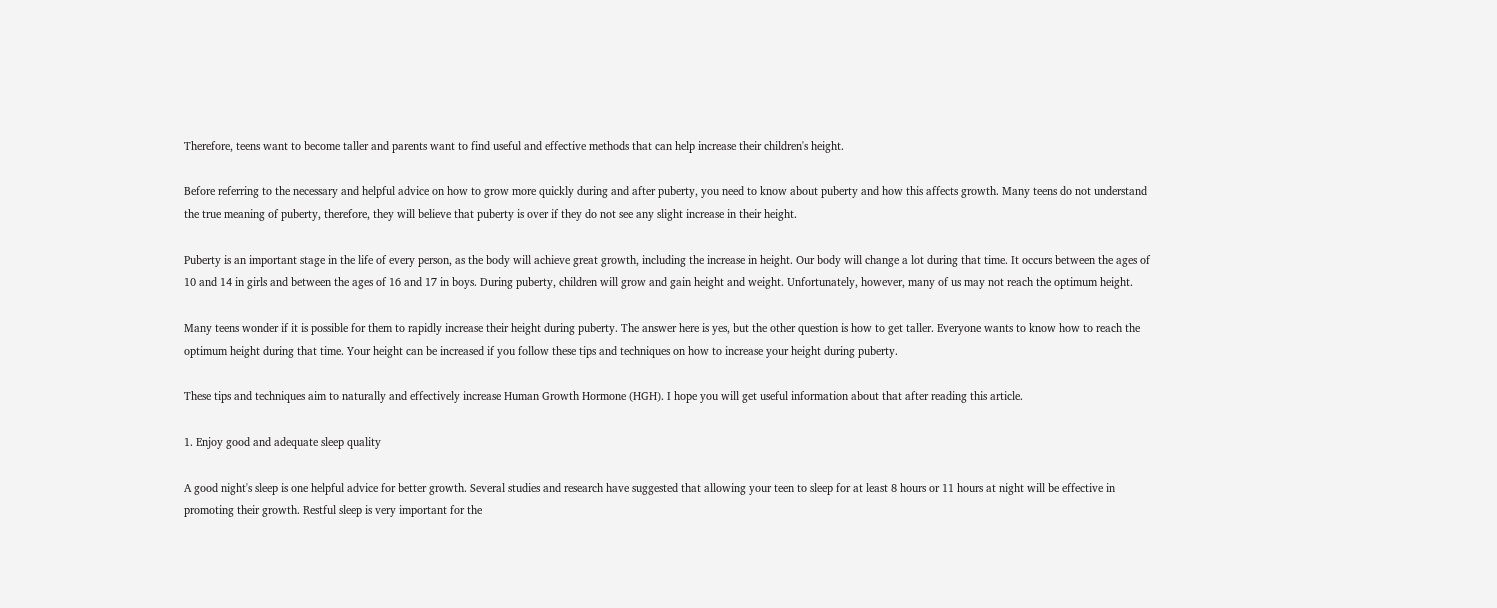Therefore, teens want to become taller and parents want to find useful and effective methods that can help increase their children's height.

Before referring to the necessary and helpful advice on how to grow more quickly during and after puberty, you need to know about puberty and how this affects growth. Many teens do not understand the true meaning of puberty, therefore, they will believe that puberty is over if they do not see any slight increase in their height.

Puberty is an important stage in the life of every person, as the body will achieve great growth, including the increase in height. Our body will change a lot during that time. It occurs between the ages of 10 and 14 in girls and between the ages of 16 and 17 in boys. During puberty, children will grow and gain height and weight. Unfortunately, however, many of us may not reach the optimum height.

Many teens wonder if it is possible for them to rapidly increase their height during puberty. The answer here is yes, but the other question is how to get taller. Everyone wants to know how to reach the optimum height during that time. Your height can be increased if you follow these tips and techniques on how to increase your height during puberty.

These tips and techniques aim to naturally and effectively increase Human Growth Hormone (HGH). I hope you will get useful information about that after reading this article.

1. Enjoy good and adequate sleep quality

A good night's sleep is one helpful advice for better growth. Several studies and research have suggested that allowing your teen to sleep for at least 8 hours or 11 hours at night will be effective in promoting their growth. Restful sleep is very important for the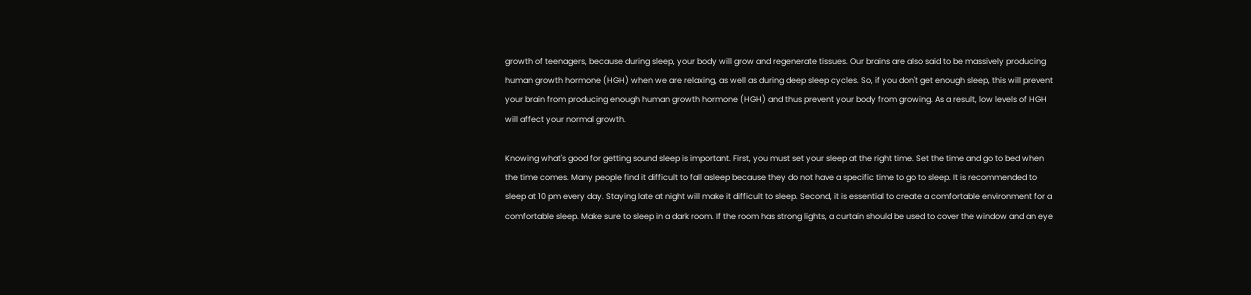growth of teenagers, because during sleep, your body will grow and regenerate tissues. Our brains are also said to be massively producing human growth hormone (HGH) when we are relaxing, as well as during deep sleep cycles. So, if you don't get enough sleep, this will prevent your brain from producing enough human growth hormone (HGH) and thus prevent your body from growing. As a result, low levels of HGH will affect your normal growth.

Knowing what's good for getting sound sleep is important. First, you must set your sleep at the right time. Set the time and go to bed when the time comes. Many people find it difficult to fall asleep because they do not have a specific time to go to sleep. It is recommended to sleep at 10 pm every day. Staying late at night will make it difficult to sleep. Second, it is essential to create a comfortable environment for a comfortable sleep. Make sure to sleep in a dark room. If the room has strong lights, a curtain should be used to cover the window and an eye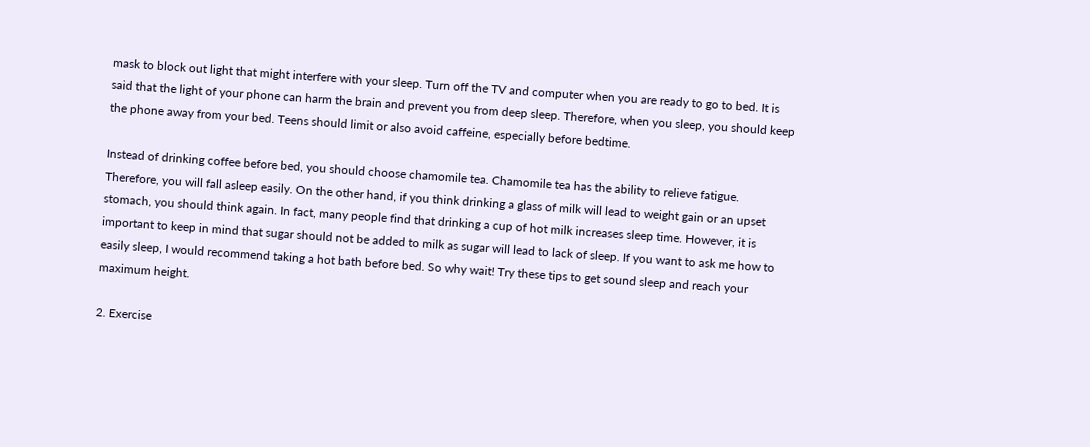mask to block out light that might interfere with your sleep. Turn off the TV and computer when you are ready to go to bed. It is said that the light of your phone can harm the brain and prevent you from deep sleep. Therefore, when you sleep, you should keep the phone away from your bed. Teens should limit or also avoid caffeine, especially before bedtime.

Instead of drinking coffee before bed, you should choose chamomile tea. Chamomile tea has the ability to relieve fatigue. Therefore, you will fall asleep easily. On the other hand, if you think drinking a glass of milk will lead to weight gain or an upset stomach, you should think again. In fact, many people find that drinking a cup of hot milk increases sleep time. However, it is important to keep in mind that sugar should not be added to milk as sugar will lead to lack of sleep. If you want to ask me how to easily sleep, I would recommend taking a hot bath before bed. So why wait! Try these tips to get sound sleep and reach your maximum height.

2. Exercise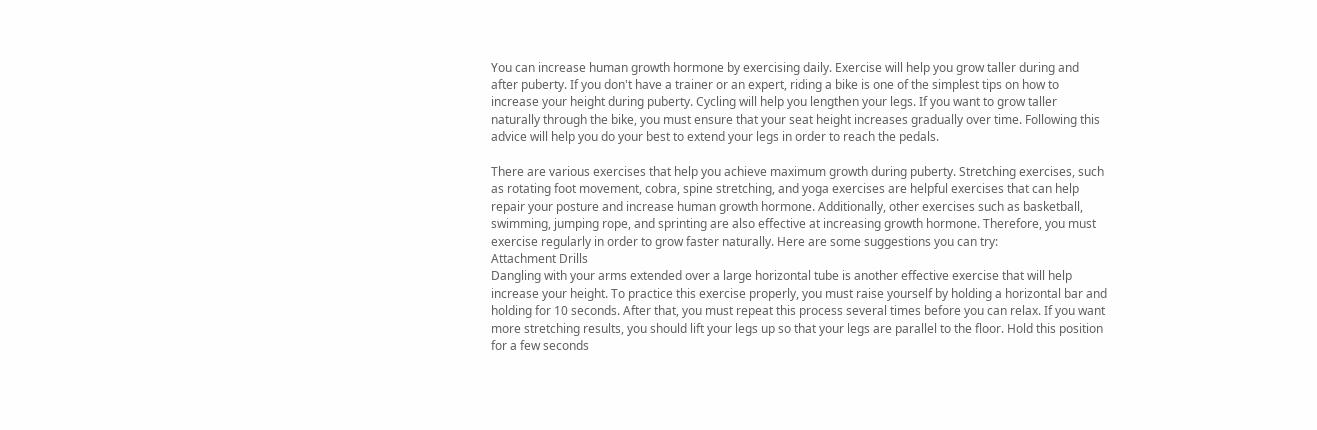You can increase human growth hormone by exercising daily. Exercise will help you grow taller during and after puberty. If you don't have a trainer or an expert, riding a bike is one of the simplest tips on how to increase your height during puberty. Cycling will help you lengthen your legs. If you want to grow taller naturally through the bike, you must ensure that your seat height increases gradually over time. Following this advice will help you do your best to extend your legs in order to reach the pedals.

There are various exercises that help you achieve maximum growth during puberty. Stretching exercises, such as rotating foot movement, cobra, spine stretching, and yoga exercises are helpful exercises that can help repair your posture and increase human growth hormone. Additionally, other exercises such as basketball, swimming, jumping rope, and sprinting are also effective at increasing growth hormone. Therefore, you must exercise regularly in order to grow faster naturally. Here are some suggestions you can try:
Attachment Drills
Dangling with your arms extended over a large horizontal tube is another effective exercise that will help increase your height. To practice this exercise properly, you must raise yourself by holding a horizontal bar and holding for 10 seconds. After that, you must repeat this process several times before you can relax. If you want more stretching results, you should lift your legs up so that your legs are parallel to the floor. Hold this position for a few seconds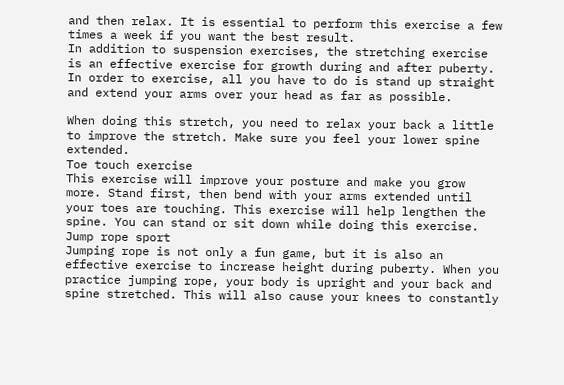and then relax. It is essential to perform this exercise a few times a week if you want the best result.
In addition to suspension exercises, the stretching exercise is an effective exercise for growth during and after puberty. In order to exercise, all you have to do is stand up straight and extend your arms over your head as far as possible.

When doing this stretch, you need to relax your back a little to improve the stretch. Make sure you feel your lower spine extended.
Toe touch exercise
This exercise will improve your posture and make you grow more. Stand first, then bend with your arms extended until your toes are touching. This exercise will help lengthen the spine. You can stand or sit down while doing this exercise.
Jump rope sport
Jumping rope is not only a fun game, but it is also an effective exercise to increase height during puberty. When you practice jumping rope, your body is upright and your back and spine stretched. This will also cause your knees to constantly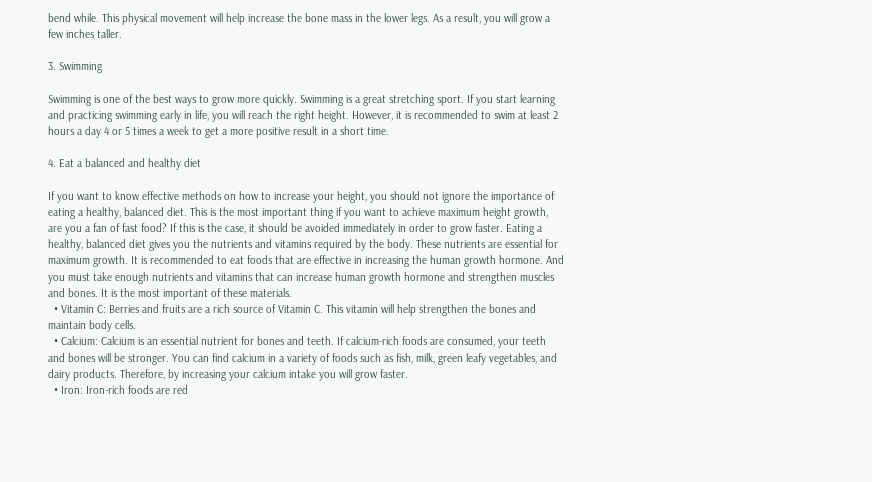bend while. This physical movement will help increase the bone mass in the lower legs. As a result, you will grow a few inches taller.

3. Swimming

Swimming is one of the best ways to grow more quickly. Swimming is a great stretching sport. If you start learning and practicing swimming early in life, you will reach the right height. However, it is recommended to swim at least 2 hours a day 4 or 5 times a week to get a more positive result in a short time.

4. Eat a balanced and healthy diet

If you want to know effective methods on how to increase your height, you should not ignore the importance of eating a healthy, balanced diet. This is the most important thing if you want to achieve maximum height growth, are you a fan of fast food? If this is the case, it should be avoided immediately in order to grow faster. Eating a healthy, balanced diet gives you the nutrients and vitamins required by the body. These nutrients are essential for maximum growth. It is recommended to eat foods that are effective in increasing the human growth hormone. And you must take enough nutrients and vitamins that can increase human growth hormone and strengthen muscles and bones. It is the most important of these materials.
  • Vitamin C: Berries and fruits are a rich source of Vitamin C. This vitamin will help strengthen the bones and maintain body cells.
  • Calcium: Calcium is an essential nutrient for bones and teeth. If calcium-rich foods are consumed, your teeth and bones will be stronger. You can find calcium in a variety of foods such as fish, milk, green leafy vegetables, and dairy products. Therefore, by increasing your calcium intake you will grow faster.
  • Iron: Iron-rich foods are red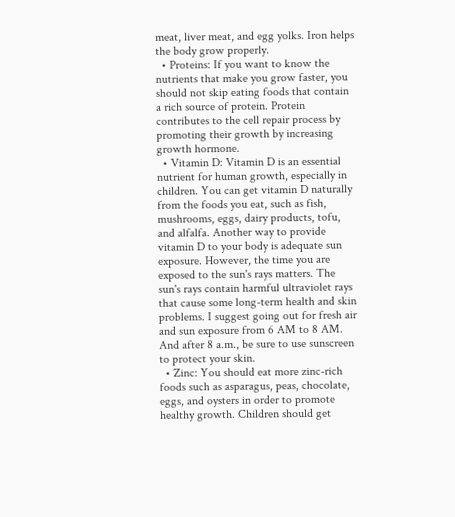meat, liver meat, and egg yolks. Iron helps the body grow properly.
  • Proteins: If you want to know the nutrients that make you grow faster, you should not skip eating foods that contain a rich source of protein. Protein contributes to the cell repair process by promoting their growth by increasing growth hormone.
  • Vitamin D: Vitamin D is an essential nutrient for human growth, especially in children. You can get vitamin D naturally from the foods you eat, such as fish, mushrooms, eggs, dairy products, tofu, and alfalfa. Another way to provide vitamin D to your body is adequate sun exposure. However, the time you are exposed to the sun's rays matters. The sun's rays contain harmful ultraviolet rays that cause some long-term health and skin problems. I suggest going out for fresh air and sun exposure from 6 AM to 8 AM. And after 8 a.m., be sure to use sunscreen to protect your skin.
  • Zinc: You should eat more zinc-rich foods such as asparagus, peas, chocolate, eggs, and oysters in order to promote healthy growth. Children should get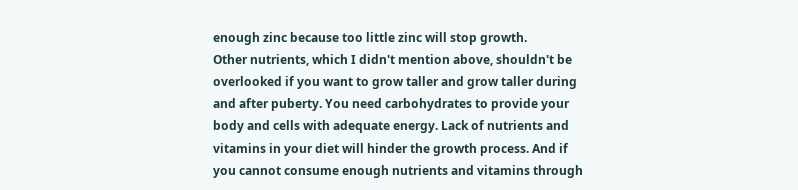enough zinc because too little zinc will stop growth.
Other nutrients, which I didn't mention above, shouldn't be overlooked if you want to grow taller and grow taller during and after puberty. You need carbohydrates to provide your body and cells with adequate energy. Lack of nutrients and vitamins in your diet will hinder the growth process. And if you cannot consume enough nutrients and vitamins through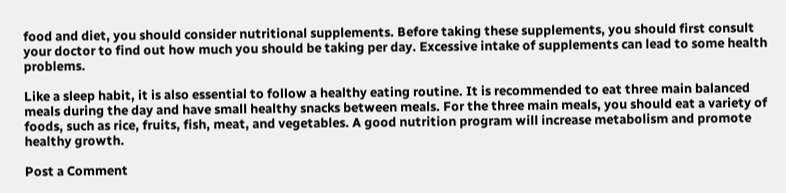food and diet, you should consider nutritional supplements. Before taking these supplements, you should first consult your doctor to find out how much you should be taking per day. Excessive intake of supplements can lead to some health problems.

Like a sleep habit, it is also essential to follow a healthy eating routine. It is recommended to eat three main balanced meals during the day and have small healthy snacks between meals. For the three main meals, you should eat a variety of foods, such as rice, fruits, fish, meat, and vegetables. A good nutrition program will increase metabolism and promote healthy growth.

Post a Comment